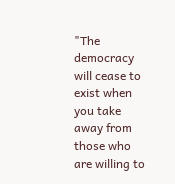"The democracy will cease to exist when you take away from those who are willing to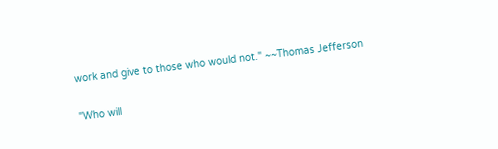work and give to those who would not." ~~Thomas Jefferson

"Who will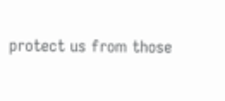protect us from those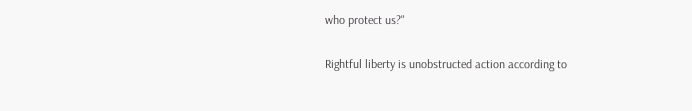who protect us?"

Rightful liberty is unobstructed action according to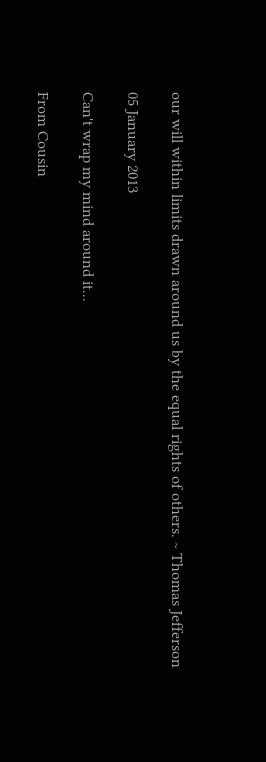our will within limits drawn around us by the equal rights of others. ~ Thomas Jefferson

05 January 2013

Can't wrap my mind around it...

From Cousin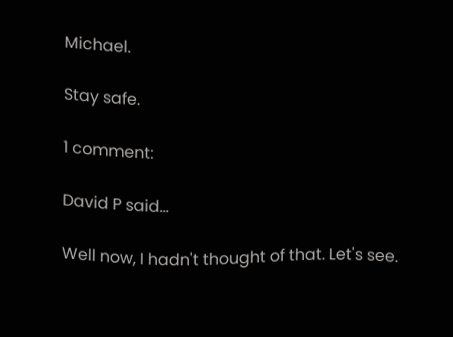Michael.

Stay safe.

1 comment:

David P said...

Well now, I hadn't thought of that. Let's see.